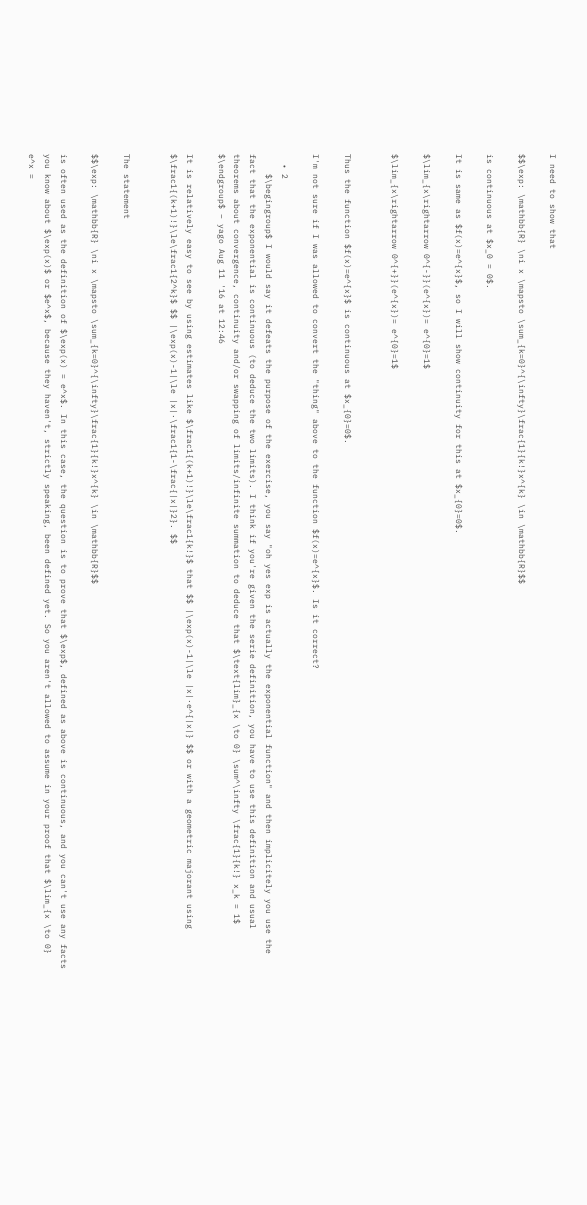I need to show that

$$\exp: \mathbb{R} \ni x \mapsto \sum_{k=0}^{\infty}\frac{1}{k!}x^{k} \in \mathbb{R}$$

is continuous at $x_0 = 0$.

It is same as $f(x)=e^{x}$, so I will show continuity for this at $x_{0}=0$.

$\lim_{x\rightarrow 0^{-}}(e^{x})= e^{0}=1$

$\lim_{x\rightarrow 0^{+}}(e^{x})= e^{0}=1$


Thus the function $f(x)=e^{x}$ is continuous at $x_{0}=0$.

I'm not sure if I was allowed to convert the "thing" above to the function $f(x)=e^{x}$. Is it correct?

  • 2
    $\begingroup$ I would say it defeats the purpose of the exercise, you say "oh yes exp is actually the exponential function" and then implicitely you use the fact that the exponential is continuous (to deduce the two limits). I think if you're given the serie definition, you have to use this definition and usual theorems about convergence, continuity and/or swapping of limits/infinite summation to deduce that $\text{lim}_{x \to 0} \sum^\infty \frac{1}{k!} x_k = 1$ $\endgroup$ – yago Aug 11 '16 at 12:46

It is relatively easy to see by using estimates like $\frac1{(k+1)!}\le\frac1{k!}$ that $$ |\exp(x)-1|\le |x|·e^{|x|} $$ or with a geometric majorant using $\frac1{(k+1)!}\le\frac1{2^k}$ $$ |\exp(x)-1|\le |x|·\frac1{1-\frac{|x|}2}. $$


The statement

$$\exp: \mathbb{R} \ni x \mapsto \sum_{k=0}^{\infty}\frac{1}{k!}x^{k} \in \mathbb{R}$$

is often used as the definition of $\exp(x) = e^x$. In this case, the question is to prove that $\exp$, defined as above is continuous, and you can't use any facts you know about $\exp(x)$ or $e^x$, because they haven't, strictly speaking, been defined yet. So you aren't allowed to assume in your proof that $\lim_{x \to 0} e^x =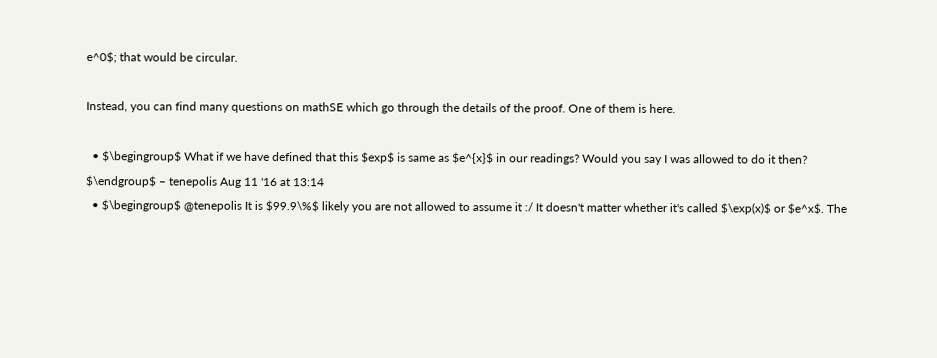e^0$; that would be circular.

Instead, you can find many questions on mathSE which go through the details of the proof. One of them is here.

  • $\begingroup$ What if we have defined that this $exp$ is same as $e^{x}$ in our readings? Would you say I was allowed to do it then? $\endgroup$ – tenepolis Aug 11 '16 at 13:14
  • $\begingroup$ @tenepolis It is $99.9\%$ likely you are not allowed to assume it :/ It doesn't matter whether it's called $\exp(x)$ or $e^x$. The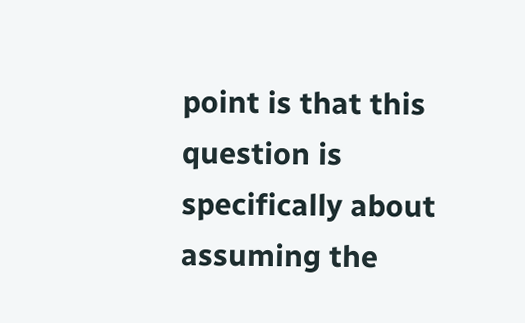point is that this question is specifically about assuming the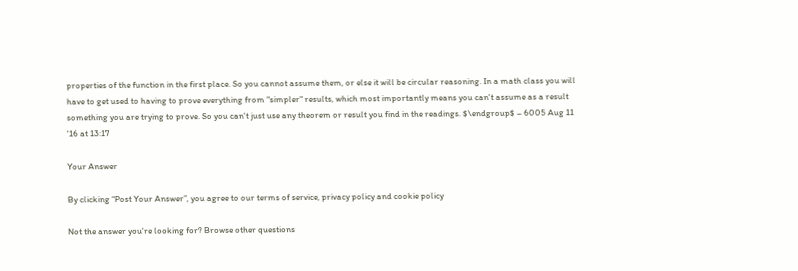properties of the function in the first place. So you cannot assume them, or else it will be circular reasoning. In a math class you will have to get used to having to prove everything from "simpler" results, which most importantly means you can't assume as a result something you are trying to prove. So you can't just use any theorem or result you find in the readings. $\endgroup$ – 6005 Aug 11 '16 at 13:17

Your Answer

By clicking “Post Your Answer”, you agree to our terms of service, privacy policy and cookie policy

Not the answer you're looking for? Browse other questions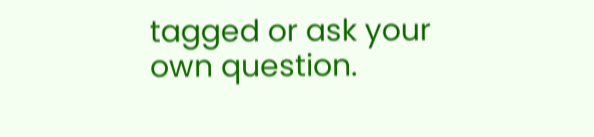tagged or ask your own question.